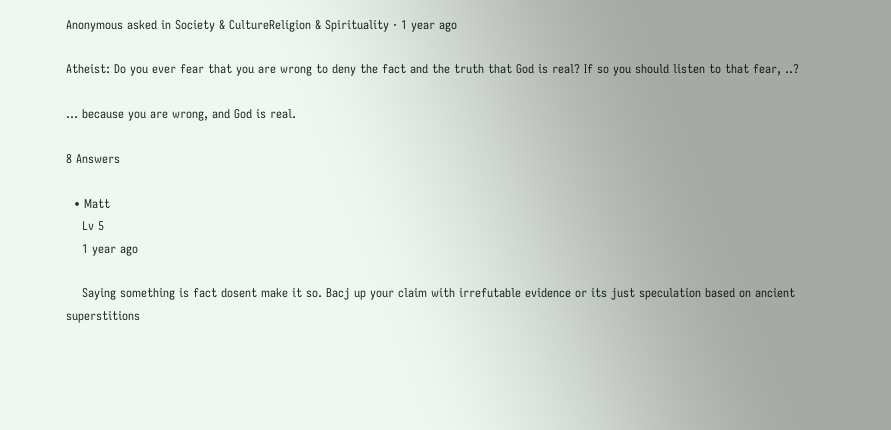Anonymous asked in Society & CultureReligion & Spirituality · 1 year ago

Atheist: Do you ever fear that you are wrong to deny the fact and the truth that God is real? If so you should listen to that fear, ..?

... because you are wrong, and God is real.

8 Answers

  • Matt
    Lv 5
    1 year ago

    Saying something is fact dosent make it so. Bacj up your claim with irrefutable evidence or its just speculation based on ancient superstitions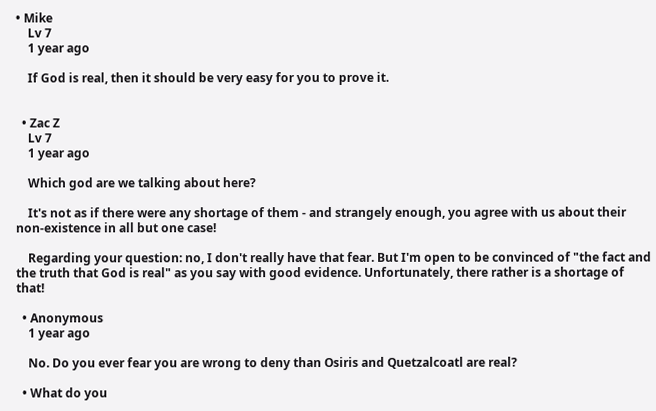• Mike
    Lv 7
    1 year ago

    If God is real, then it should be very easy for you to prove it.


  • Zac Z
    Lv 7
    1 year ago

    Which god are we talking about here?

    It's not as if there were any shortage of them - and strangely enough, you agree with us about their non-existence in all but one case!

    Regarding your question: no, I don't really have that fear. But I'm open to be convinced of "the fact and the truth that God is real" as you say with good evidence. Unfortunately, there rather is a shortage of that!

  • Anonymous
    1 year ago

    No. Do you ever fear you are wrong to deny than Osiris and Quetzalcoatl are real?

  • What do you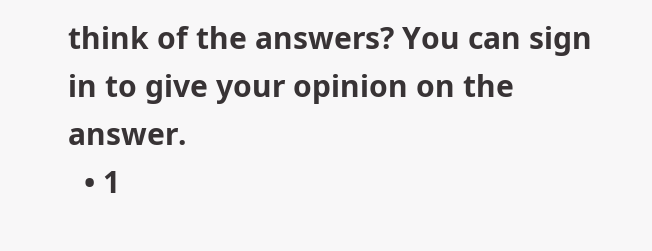think of the answers? You can sign in to give your opinion on the answer.
  • 1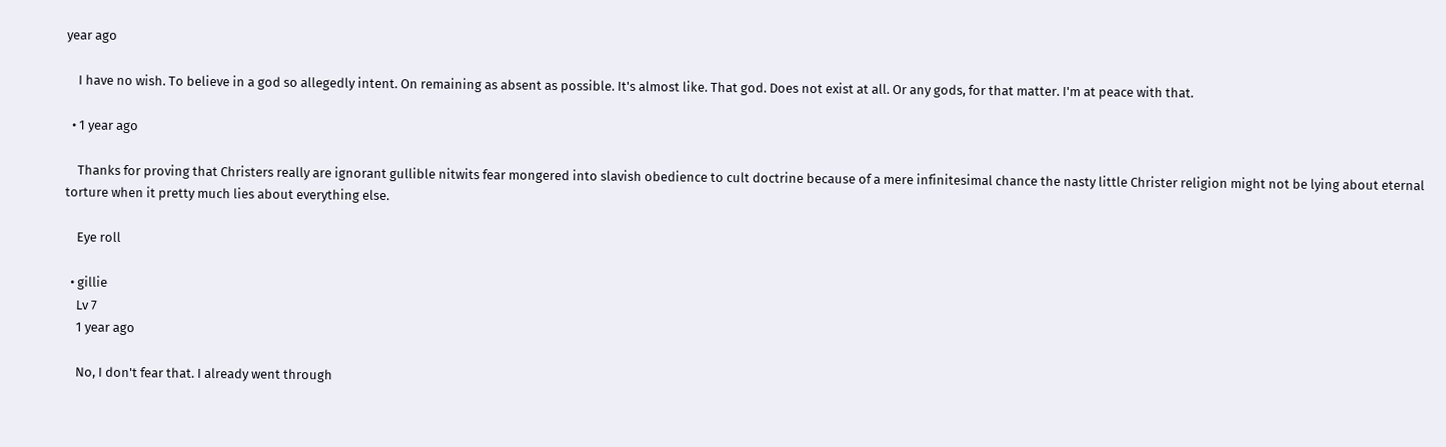year ago

    I have no wish. To believe in a god so allegedly intent. On remaining as absent as possible. It's almost like. That god. Does not exist at all. Or any gods, for that matter. I'm at peace with that.

  • 1 year ago

    Thanks for proving that Christers really are ignorant gullible nitwits fear mongered into slavish obedience to cult doctrine because of a mere infinitesimal chance the nasty little Christer religion might not be lying about eternal torture when it pretty much lies about everything else.

    Eye roll

  • gillie
    Lv 7
    1 year ago

    No, I don't fear that. I already went through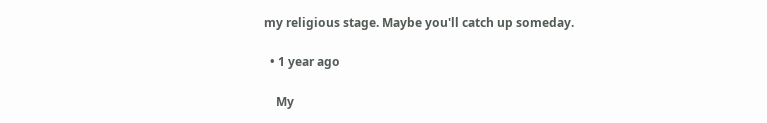my religious stage. Maybe you'll catch up someday.

  • 1 year ago

    My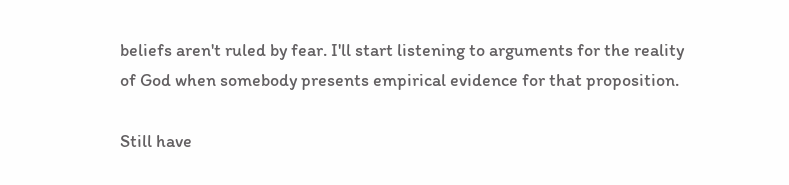beliefs aren't ruled by fear. I'll start listening to arguments for the reality of God when somebody presents empirical evidence for that proposition.

Still have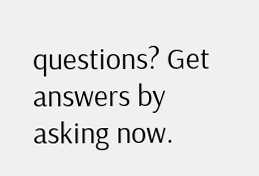questions? Get answers by asking now.